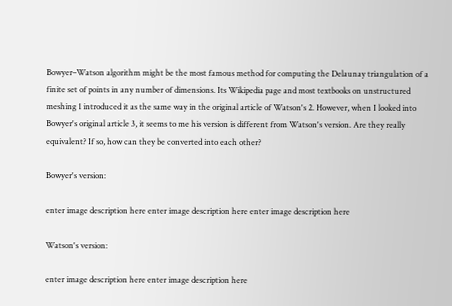Bowyer–Watson algorithm might be the most famous method for computing the Delaunay triangulation of a finite set of points in any number of dimensions. Its Wikipedia page and most textbooks on unstructured meshing 1 introduced it as the same way in the original article of Watson's 2. However, when I looked into Bowyer's original article 3, it seems to me his version is different from Watson's version. Are they really equivalent? If so, how can they be converted into each other?

Bowyer's version:

enter image description here enter image description here enter image description here

Watson's version:

enter image description here enter image description here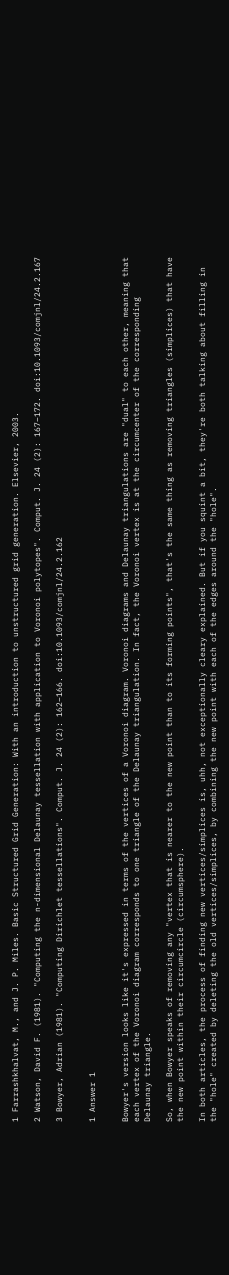1 Farrashkhalvat, M., and J. P. Miles. Basic Structured Grid Generation: With an introduction to unstructured grid generation. Elsevier, 2003.

2 Watson, David F. (1981). "Computing the n-dimensional Delaunay tessellation with application to Voronoi polytopes". Comput. J. 24 (2): 167–172. doi:10.1093/comjnl/24.2.167

3 Bowyer, Adrian (1981). "Computing Dirichlet tessellations". Comput. J. 24 (2): 162–166. doi:10.1093/comjnl/24.2.162


1 Answer 1


Bowyer's version looks like it's expressed in terms of the vertices of a Voronoi diagram. Voronoi diagrams and Delaunay triangulations are "dual" to each other, meaning that each vertex of the Voronoi diagram corresponds to one triangle of the Delaunay triangulation. In fact, the Voronoi vertex is at the circumcenter of the corresponding Delaunay triangle.

So, when Bowyer speaks of removing any "vertex that is nearer to the new point than to its forming points", that's the same thing as removing triangles (simplices) that have the new point within their circumcircle (circumsphere).

In both articles, the process of finding new vertices/simplices is, uhh, not exceptionally cleary explained. But if you squint a bit, they're both talking about filling in the "hole" created by deleting the old vertices/simplices, by combining the new point with each of the edges around the "hole".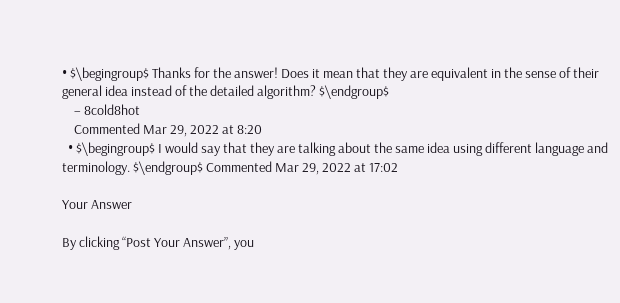• $\begingroup$ Thanks for the answer! Does it mean that they are equivalent in the sense of their general idea instead of the detailed algorithm? $\endgroup$
    – 8cold8hot
    Commented Mar 29, 2022 at 8:20
  • $\begingroup$ I would say that they are talking about the same idea using different language and terminology. $\endgroup$ Commented Mar 29, 2022 at 17:02

Your Answer

By clicking “Post Your Answer”, you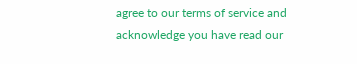agree to our terms of service and acknowledge you have read our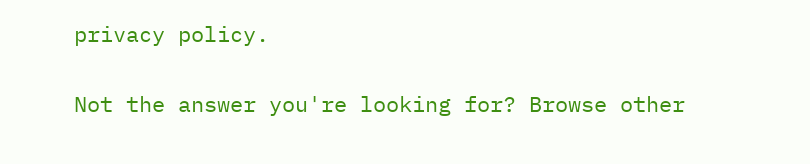privacy policy.

Not the answer you're looking for? Browse other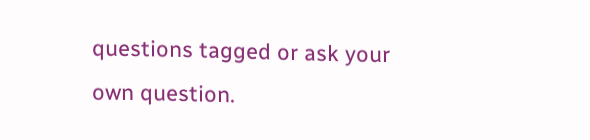questions tagged or ask your own question.